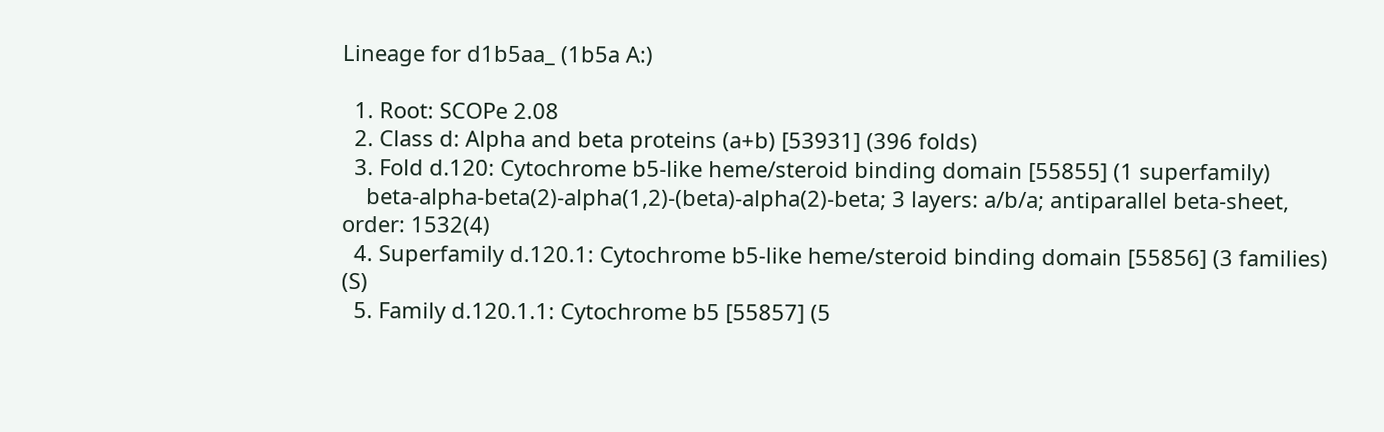Lineage for d1b5aa_ (1b5a A:)

  1. Root: SCOPe 2.08
  2. Class d: Alpha and beta proteins (a+b) [53931] (396 folds)
  3. Fold d.120: Cytochrome b5-like heme/steroid binding domain [55855] (1 superfamily)
    beta-alpha-beta(2)-alpha(1,2)-(beta)-alpha(2)-beta; 3 layers: a/b/a; antiparallel beta-sheet, order: 1532(4)
  4. Superfamily d.120.1: Cytochrome b5-like heme/steroid binding domain [55856] (3 families) (S)
  5. Family d.120.1.1: Cytochrome b5 [55857] (5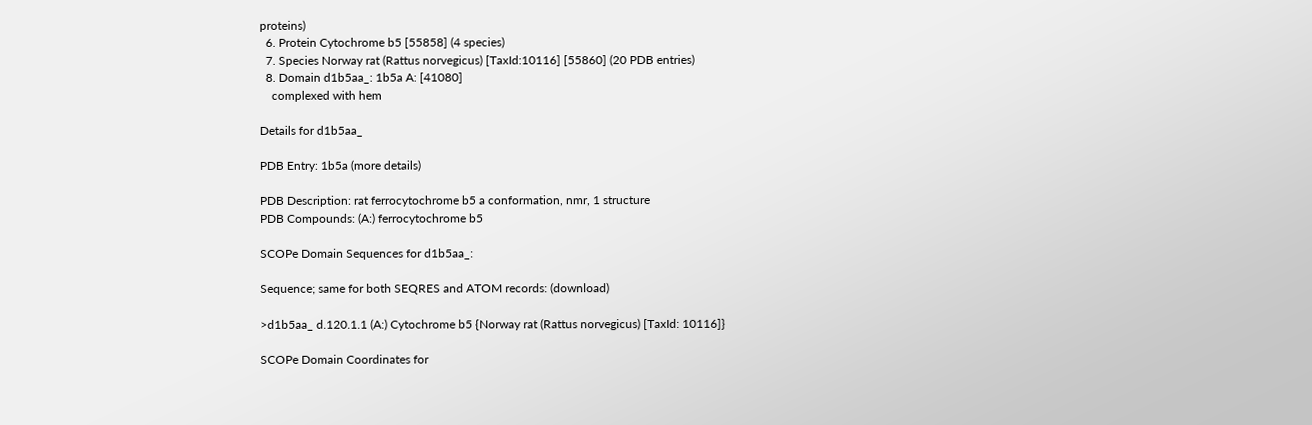proteins)
  6. Protein Cytochrome b5 [55858] (4 species)
  7. Species Norway rat (Rattus norvegicus) [TaxId:10116] [55860] (20 PDB entries)
  8. Domain d1b5aa_: 1b5a A: [41080]
    complexed with hem

Details for d1b5aa_

PDB Entry: 1b5a (more details)

PDB Description: rat ferrocytochrome b5 a conformation, nmr, 1 structure
PDB Compounds: (A:) ferrocytochrome b5

SCOPe Domain Sequences for d1b5aa_:

Sequence; same for both SEQRES and ATOM records: (download)

>d1b5aa_ d.120.1.1 (A:) Cytochrome b5 {Norway rat (Rattus norvegicus) [TaxId: 10116]}

SCOPe Domain Coordinates for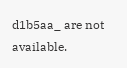d1b5aa_ are not available.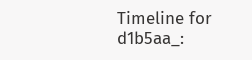Timeline for d1b5aa_: